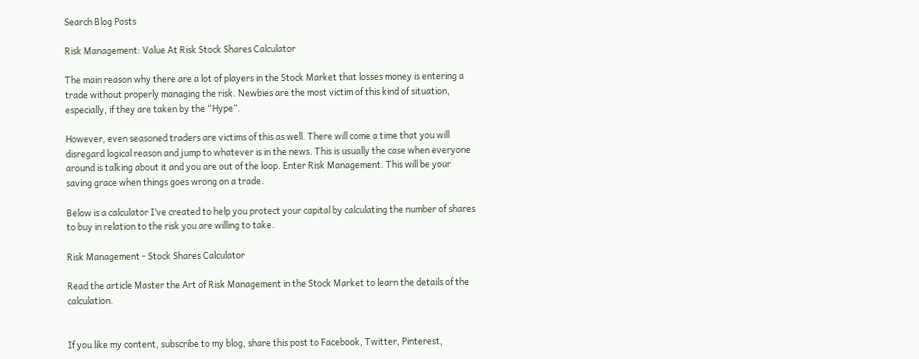Search Blog Posts

Risk Management: Value At Risk Stock Shares Calculator

The main reason why there are a lot of players in the Stock Market that losses money is entering a trade without properly managing the risk. Newbies are the most victim of this kind of situation, especially, if they are taken by the “Hype”.

However, even seasoned traders are victims of this as well. There will come a time that you will disregard logical reason and jump to whatever is in the news. This is usually the case when everyone around is talking about it and you are out of the loop. Enter Risk Management. This will be your saving grace when things goes wrong on a trade.

Below is a calculator I’ve created to help you protect your capital by calculating the number of shares to buy in relation to the risk you are willing to take.

Risk Management - Stock Shares Calculator

Read the article Master the Art of Risk Management in the Stock Market to learn the details of the calculation.


If you like my content, subscribe to my blog, share this post to Facebook, Twitter, Pinterest,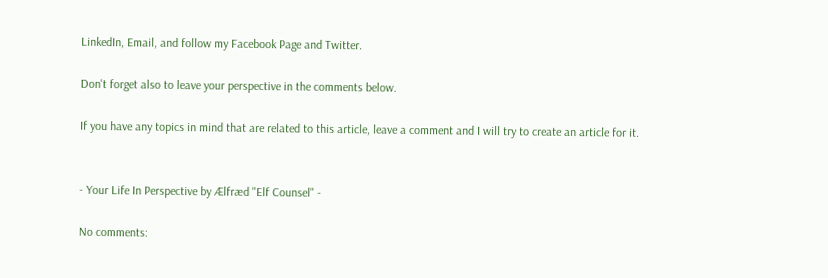LinkedIn, Email, and follow my Facebook Page and Twitter.

Don't forget also to leave your perspective in the comments below.

If you have any topics in mind that are related to this article, leave a comment and I will try to create an article for it.


- Your Life In Perspective by Ælfræd "Elf Counsel" -

No comments: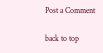Post a Comment

back to top